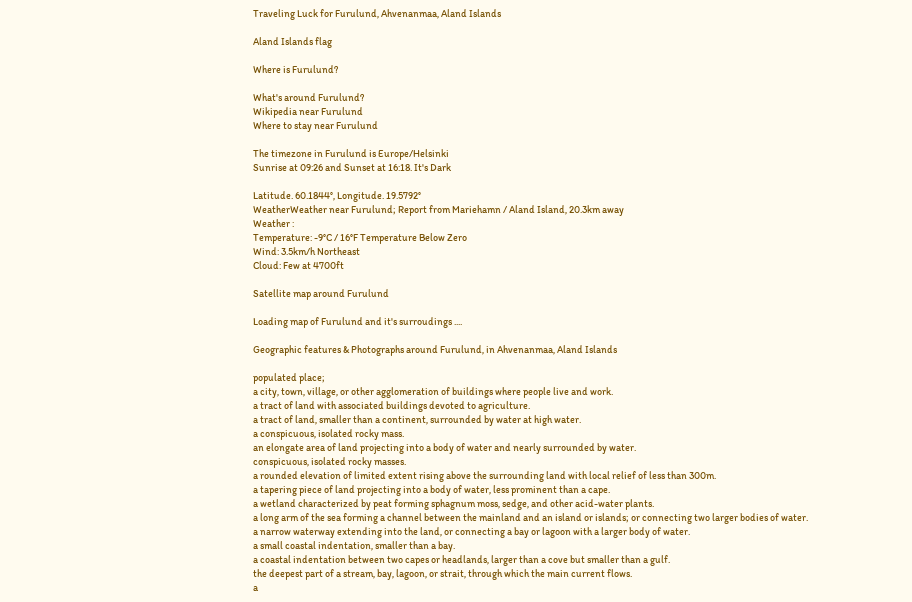Traveling Luck for Furulund, Ahvenanmaa, Aland Islands

Aland Islands flag

Where is Furulund?

What's around Furulund?
Wikipedia near Furulund
Where to stay near Furulund

The timezone in Furulund is Europe/Helsinki
Sunrise at 09:26 and Sunset at 16:18. It's Dark

Latitude. 60.1844°, Longitude. 19.5792°
WeatherWeather near Furulund; Report from Mariehamn / Aland Island, 20.3km away
Weather :
Temperature: -9°C / 16°F Temperature Below Zero
Wind: 3.5km/h Northeast
Cloud: Few at 4700ft

Satellite map around Furulund

Loading map of Furulund and it's surroudings ....

Geographic features & Photographs around Furulund, in Ahvenanmaa, Aland Islands

populated place;
a city, town, village, or other agglomeration of buildings where people live and work.
a tract of land with associated buildings devoted to agriculture.
a tract of land, smaller than a continent, surrounded by water at high water.
a conspicuous, isolated rocky mass.
an elongate area of land projecting into a body of water and nearly surrounded by water.
conspicuous, isolated rocky masses.
a rounded elevation of limited extent rising above the surrounding land with local relief of less than 300m.
a tapering piece of land projecting into a body of water, less prominent than a cape.
a wetland characterized by peat forming sphagnum moss, sedge, and other acid-water plants.
a long arm of the sea forming a channel between the mainland and an island or islands; or connecting two larger bodies of water.
a narrow waterway extending into the land, or connecting a bay or lagoon with a larger body of water.
a small coastal indentation, smaller than a bay.
a coastal indentation between two capes or headlands, larger than a cove but smaller than a gulf.
the deepest part of a stream, bay, lagoon, or strait, through which the main current flows.
a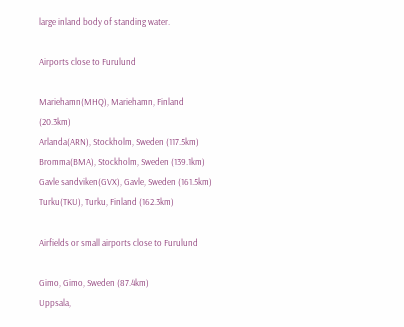large inland body of standing water.

Airports close to Furulund

Mariehamn(MHQ), Mariehamn, Finland (20.3km)
Arlanda(ARN), Stockholm, Sweden (117.5km)
Bromma(BMA), Stockholm, Sweden (139.1km)
Gavle sandviken(GVX), Gavle, Sweden (161.5km)
Turku(TKU), Turku, Finland (162.3km)

Airfields or small airports close to Furulund

Gimo, Gimo, Sweden (87.4km)
Uppsala,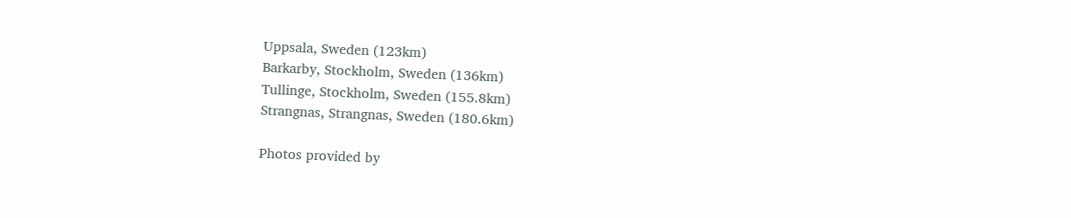Uppsala, Sweden (123km)
Barkarby, Stockholm, Sweden (136km)
Tullinge, Stockholm, Sweden (155.8km)
Strangnas, Strangnas, Sweden (180.6km)

Photos provided by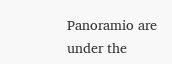Panoramio are under the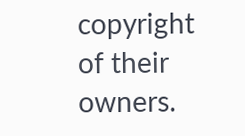copyright of their owners.